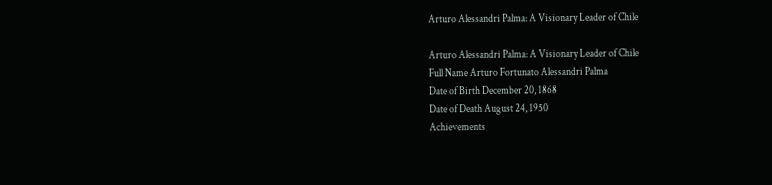Arturo Alessandri Palma: A Visionary Leader of Chile

Arturo Alessandri Palma: A Visionary Leader of Chile
Full Name Arturo Fortunato Alessandri Palma
Date of Birth December 20, 1868
Date of Death August 24, 1950
Achievements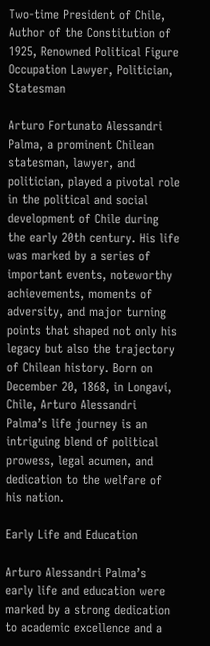Two-time President of Chile, Author of the Constitution of 1925, Renowned Political Figure
Occupation Lawyer, Politician, Statesman

Arturo Fortunato Alessandri Palma, a prominent Chilean statesman, lawyer, and politician, played a pivotal role in the political and social development of Chile during the early 20th century. His life was marked by a series of important events, noteworthy achievements, moments of adversity, and major turning points that shaped not only his legacy but also the trajectory of Chilean history. Born on December 20, 1868, in Longaví, Chile, Arturo Alessandri Palma’s life journey is an intriguing blend of political prowess, legal acumen, and dedication to the welfare of his nation.

Early Life and Education

Arturo Alessandri Palma’s early life and education were marked by a strong dedication to academic excellence and a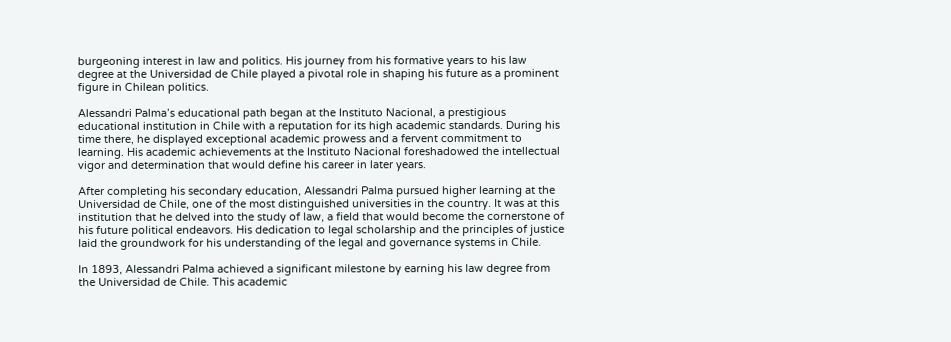burgeoning interest in law and politics. His journey from his formative years to his law degree at the Universidad de Chile played a pivotal role in shaping his future as a prominent figure in Chilean politics.

Alessandri Palma’s educational path began at the Instituto Nacional, a prestigious educational institution in Chile with a reputation for its high academic standards. During his time there, he displayed exceptional academic prowess and a fervent commitment to learning. His academic achievements at the Instituto Nacional foreshadowed the intellectual vigor and determination that would define his career in later years.

After completing his secondary education, Alessandri Palma pursued higher learning at the Universidad de Chile, one of the most distinguished universities in the country. It was at this institution that he delved into the study of law, a field that would become the cornerstone of his future political endeavors. His dedication to legal scholarship and the principles of justice laid the groundwork for his understanding of the legal and governance systems in Chile.

In 1893, Alessandri Palma achieved a significant milestone by earning his law degree from the Universidad de Chile. This academic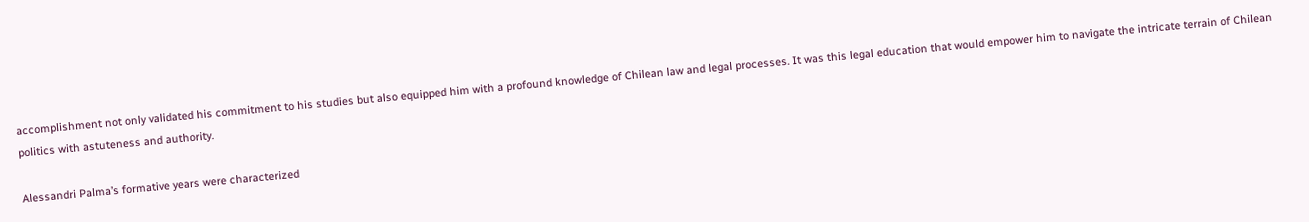accomplishment not only validated his commitment to his studies but also equipped him with a profound knowledge of Chilean law and legal processes. It was this legal education that would empower him to navigate the intricate terrain of Chilean politics with astuteness and authority.

Alessandri Palma’s formative years were characterized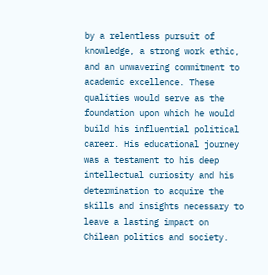by a relentless pursuit of knowledge, a strong work ethic, and an unwavering commitment to academic excellence. These qualities would serve as the foundation upon which he would build his influential political career. His educational journey was a testament to his deep intellectual curiosity and his determination to acquire the skills and insights necessary to leave a lasting impact on Chilean politics and society.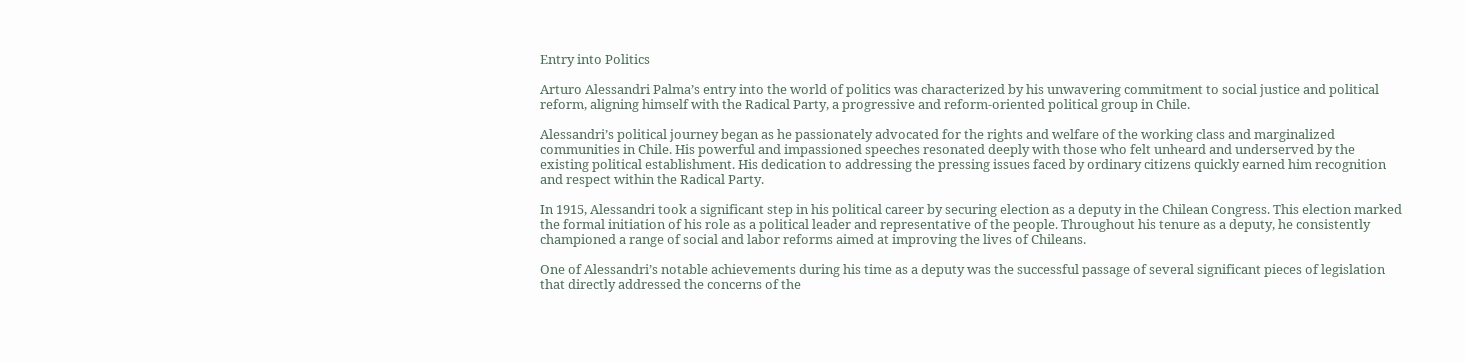Entry into Politics

Arturo Alessandri Palma’s entry into the world of politics was characterized by his unwavering commitment to social justice and political reform, aligning himself with the Radical Party, a progressive and reform-oriented political group in Chile.

Alessandri’s political journey began as he passionately advocated for the rights and welfare of the working class and marginalized communities in Chile. His powerful and impassioned speeches resonated deeply with those who felt unheard and underserved by the existing political establishment. His dedication to addressing the pressing issues faced by ordinary citizens quickly earned him recognition and respect within the Radical Party.

In 1915, Alessandri took a significant step in his political career by securing election as a deputy in the Chilean Congress. This election marked the formal initiation of his role as a political leader and representative of the people. Throughout his tenure as a deputy, he consistently championed a range of social and labor reforms aimed at improving the lives of Chileans.

One of Alessandri’s notable achievements during his time as a deputy was the successful passage of several significant pieces of legislation that directly addressed the concerns of the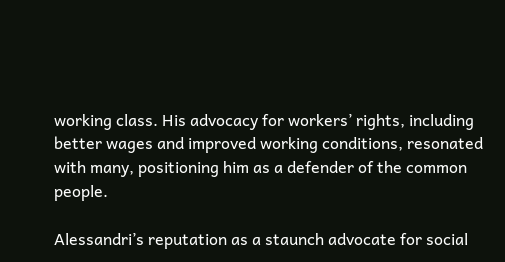working class. His advocacy for workers’ rights, including better wages and improved working conditions, resonated with many, positioning him as a defender of the common people.

Alessandri’s reputation as a staunch advocate for social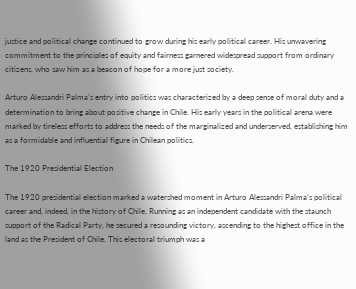justice and political change continued to grow during his early political career. His unwavering commitment to the principles of equity and fairness garnered widespread support from ordinary citizens, who saw him as a beacon of hope for a more just society.

Arturo Alessandri Palma’s entry into politics was characterized by a deep sense of moral duty and a determination to bring about positive change in Chile. His early years in the political arena were marked by tireless efforts to address the needs of the marginalized and underserved, establishing him as a formidable and influential figure in Chilean politics.

The 1920 Presidential Election

The 1920 presidential election marked a watershed moment in Arturo Alessandri Palma’s political career and, indeed, in the history of Chile. Running as an independent candidate with the staunch support of the Radical Party, he secured a resounding victory, ascending to the highest office in the land as the President of Chile. This electoral triumph was a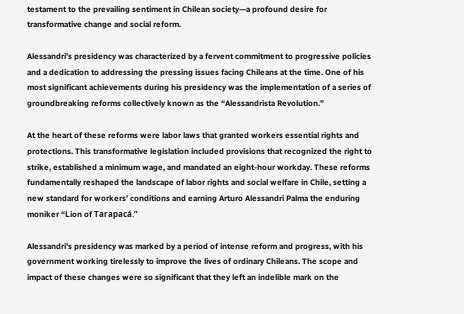testament to the prevailing sentiment in Chilean society—a profound desire for transformative change and social reform.

Alessandri’s presidency was characterized by a fervent commitment to progressive policies and a dedication to addressing the pressing issues facing Chileans at the time. One of his most significant achievements during his presidency was the implementation of a series of groundbreaking reforms collectively known as the “Alessandrista Revolution.”

At the heart of these reforms were labor laws that granted workers essential rights and protections. This transformative legislation included provisions that recognized the right to strike, established a minimum wage, and mandated an eight-hour workday. These reforms fundamentally reshaped the landscape of labor rights and social welfare in Chile, setting a new standard for workers’ conditions and earning Arturo Alessandri Palma the enduring moniker “Lion of Tarapacá.”

Alessandri’s presidency was marked by a period of intense reform and progress, with his government working tirelessly to improve the lives of ordinary Chileans. The scope and impact of these changes were so significant that they left an indelible mark on the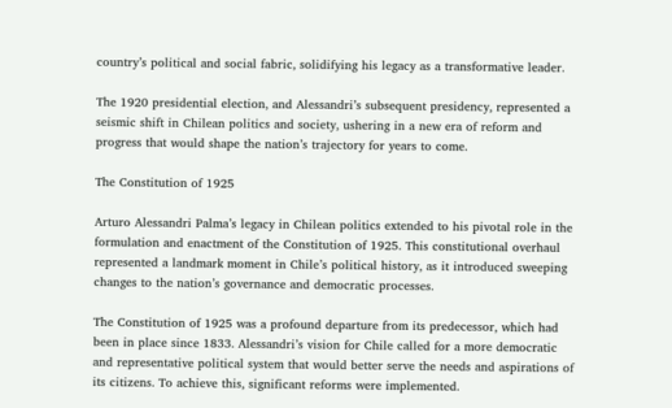country’s political and social fabric, solidifying his legacy as a transformative leader.

The 1920 presidential election, and Alessandri’s subsequent presidency, represented a seismic shift in Chilean politics and society, ushering in a new era of reform and progress that would shape the nation’s trajectory for years to come.

The Constitution of 1925

Arturo Alessandri Palma’s legacy in Chilean politics extended to his pivotal role in the formulation and enactment of the Constitution of 1925. This constitutional overhaul represented a landmark moment in Chile’s political history, as it introduced sweeping changes to the nation’s governance and democratic processes.

The Constitution of 1925 was a profound departure from its predecessor, which had been in place since 1833. Alessandri’s vision for Chile called for a more democratic and representative political system that would better serve the needs and aspirations of its citizens. To achieve this, significant reforms were implemented.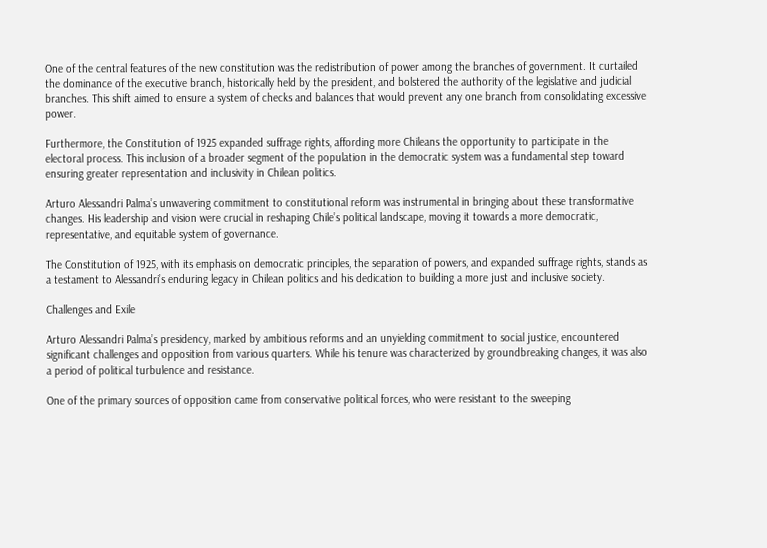One of the central features of the new constitution was the redistribution of power among the branches of government. It curtailed the dominance of the executive branch, historically held by the president, and bolstered the authority of the legislative and judicial branches. This shift aimed to ensure a system of checks and balances that would prevent any one branch from consolidating excessive power.

Furthermore, the Constitution of 1925 expanded suffrage rights, affording more Chileans the opportunity to participate in the electoral process. This inclusion of a broader segment of the population in the democratic system was a fundamental step toward ensuring greater representation and inclusivity in Chilean politics.

Arturo Alessandri Palma’s unwavering commitment to constitutional reform was instrumental in bringing about these transformative changes. His leadership and vision were crucial in reshaping Chile’s political landscape, moving it towards a more democratic, representative, and equitable system of governance.

The Constitution of 1925, with its emphasis on democratic principles, the separation of powers, and expanded suffrage rights, stands as a testament to Alessandri’s enduring legacy in Chilean politics and his dedication to building a more just and inclusive society.

Challenges and Exile

Arturo Alessandri Palma’s presidency, marked by ambitious reforms and an unyielding commitment to social justice, encountered significant challenges and opposition from various quarters. While his tenure was characterized by groundbreaking changes, it was also a period of political turbulence and resistance.

One of the primary sources of opposition came from conservative political forces, who were resistant to the sweeping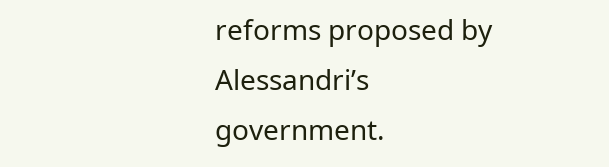reforms proposed by Alessandri’s government.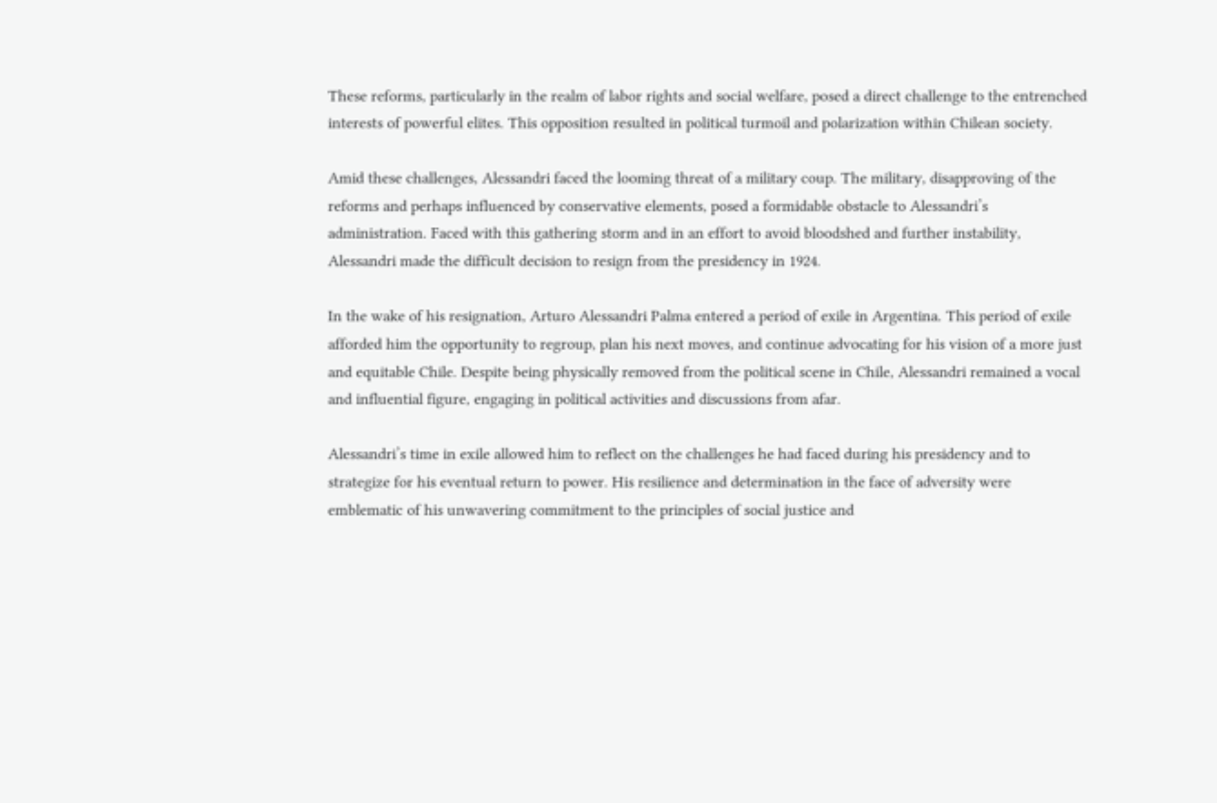These reforms, particularly in the realm of labor rights and social welfare, posed a direct challenge to the entrenched interests of powerful elites. This opposition resulted in political turmoil and polarization within Chilean society.

Amid these challenges, Alessandri faced the looming threat of a military coup. The military, disapproving of the reforms and perhaps influenced by conservative elements, posed a formidable obstacle to Alessandri’s administration. Faced with this gathering storm and in an effort to avoid bloodshed and further instability, Alessandri made the difficult decision to resign from the presidency in 1924.

In the wake of his resignation, Arturo Alessandri Palma entered a period of exile in Argentina. This period of exile afforded him the opportunity to regroup, plan his next moves, and continue advocating for his vision of a more just and equitable Chile. Despite being physically removed from the political scene in Chile, Alessandri remained a vocal and influential figure, engaging in political activities and discussions from afar.

Alessandri’s time in exile allowed him to reflect on the challenges he had faced during his presidency and to strategize for his eventual return to power. His resilience and determination in the face of adversity were emblematic of his unwavering commitment to the principles of social justice and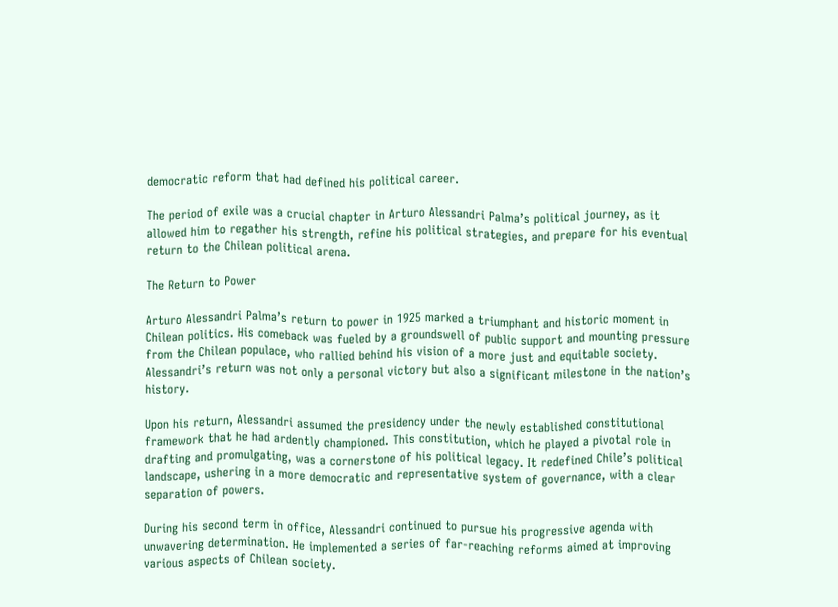democratic reform that had defined his political career.

The period of exile was a crucial chapter in Arturo Alessandri Palma’s political journey, as it allowed him to regather his strength, refine his political strategies, and prepare for his eventual return to the Chilean political arena.

The Return to Power

Arturo Alessandri Palma’s return to power in 1925 marked a triumphant and historic moment in Chilean politics. His comeback was fueled by a groundswell of public support and mounting pressure from the Chilean populace, who rallied behind his vision of a more just and equitable society. Alessandri’s return was not only a personal victory but also a significant milestone in the nation’s history.

Upon his return, Alessandri assumed the presidency under the newly established constitutional framework that he had ardently championed. This constitution, which he played a pivotal role in drafting and promulgating, was a cornerstone of his political legacy. It redefined Chile’s political landscape, ushering in a more democratic and representative system of governance, with a clear separation of powers.

During his second term in office, Alessandri continued to pursue his progressive agenda with unwavering determination. He implemented a series of far-reaching reforms aimed at improving various aspects of Chilean society.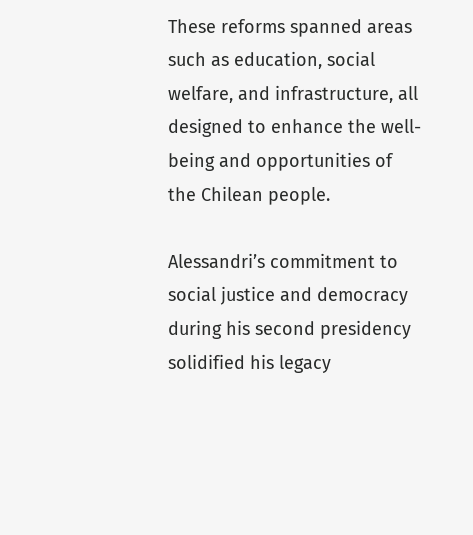These reforms spanned areas such as education, social welfare, and infrastructure, all designed to enhance the well-being and opportunities of the Chilean people.

Alessandri’s commitment to social justice and democracy during his second presidency solidified his legacy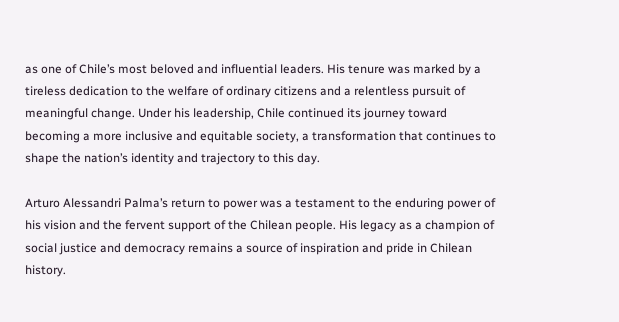as one of Chile’s most beloved and influential leaders. His tenure was marked by a tireless dedication to the welfare of ordinary citizens and a relentless pursuit of meaningful change. Under his leadership, Chile continued its journey toward becoming a more inclusive and equitable society, a transformation that continues to shape the nation’s identity and trajectory to this day.

Arturo Alessandri Palma’s return to power was a testament to the enduring power of his vision and the fervent support of the Chilean people. His legacy as a champion of social justice and democracy remains a source of inspiration and pride in Chilean history.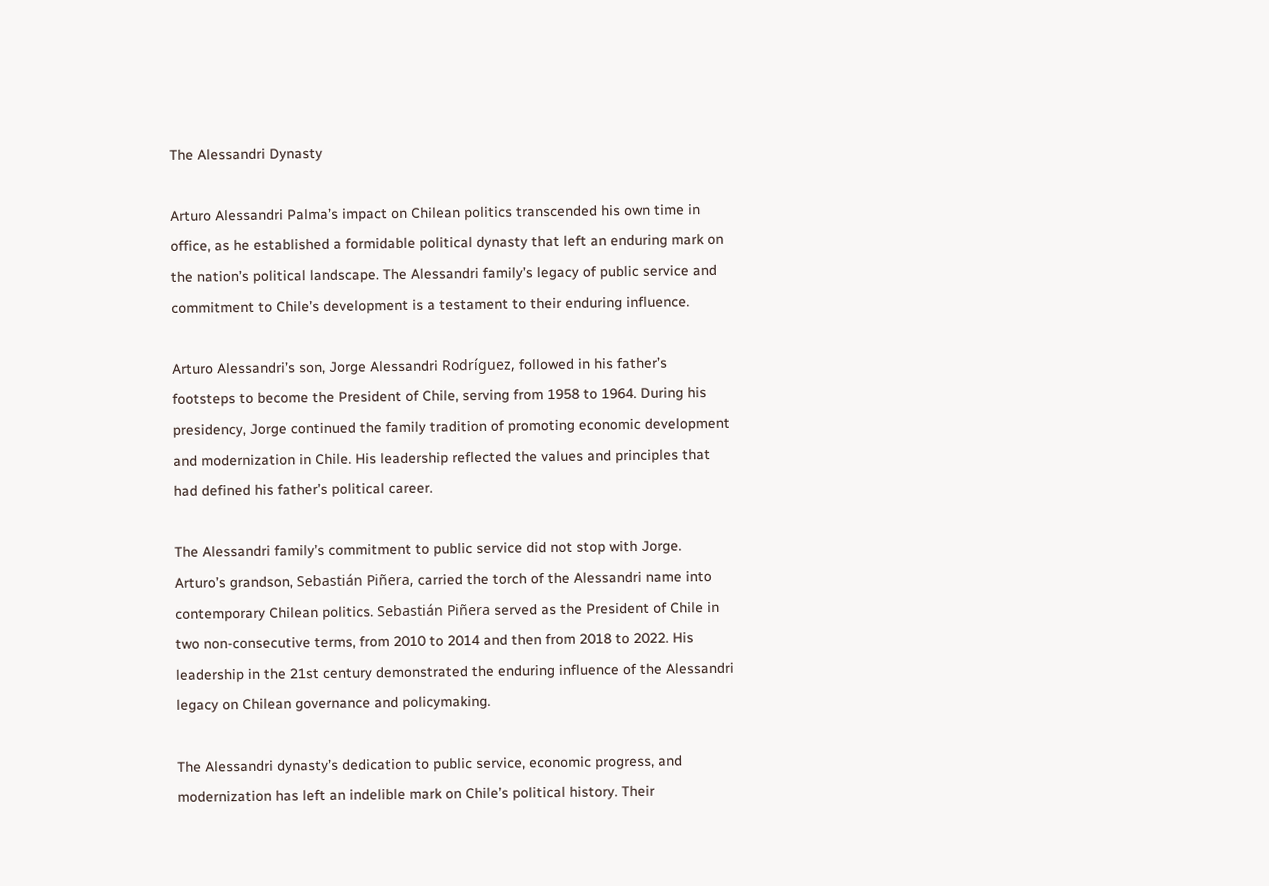The Alessandri Dynasty

Arturo Alessandri Palma’s impact on Chilean politics transcended his own time in office, as he established a formidable political dynasty that left an enduring mark on the nation’s political landscape. The Alessandri family’s legacy of public service and commitment to Chile’s development is a testament to their enduring influence.

Arturo Alessandri’s son, Jorge Alessandri Rodríguez, followed in his father’s footsteps to become the President of Chile, serving from 1958 to 1964. During his presidency, Jorge continued the family tradition of promoting economic development and modernization in Chile. His leadership reflected the values and principles that had defined his father’s political career.

The Alessandri family’s commitment to public service did not stop with Jorge. Arturo’s grandson, Sebastián Piñera, carried the torch of the Alessandri name into contemporary Chilean politics. Sebastián Piñera served as the President of Chile in two non-consecutive terms, from 2010 to 2014 and then from 2018 to 2022. His leadership in the 21st century demonstrated the enduring influence of the Alessandri legacy on Chilean governance and policymaking.

The Alessandri dynasty’s dedication to public service, economic progress, and modernization has left an indelible mark on Chile’s political history. Their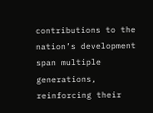contributions to the nation’s development span multiple generations, reinforcing their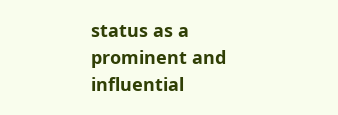status as a prominent and influential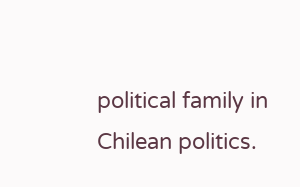political family in Chilean politics.